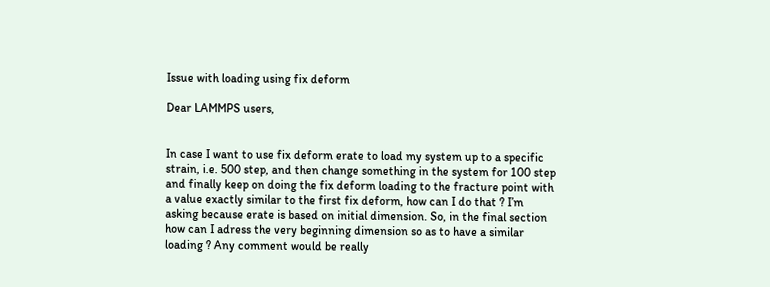Issue with loading using fix deform

Dear LAMMPS users,


In case I want to use fix deform erate to load my system up to a specific strain, i.e. 500 step, and then change something in the system for 100 step and finally keep on doing the fix deform loading to the fracture point with a value exactly similar to the first fix deform, how can I do that ? I’m asking because erate is based on initial dimension. So, in the final section how can I adress the very beginning dimension so as to have a similar loading ? Any comment would be really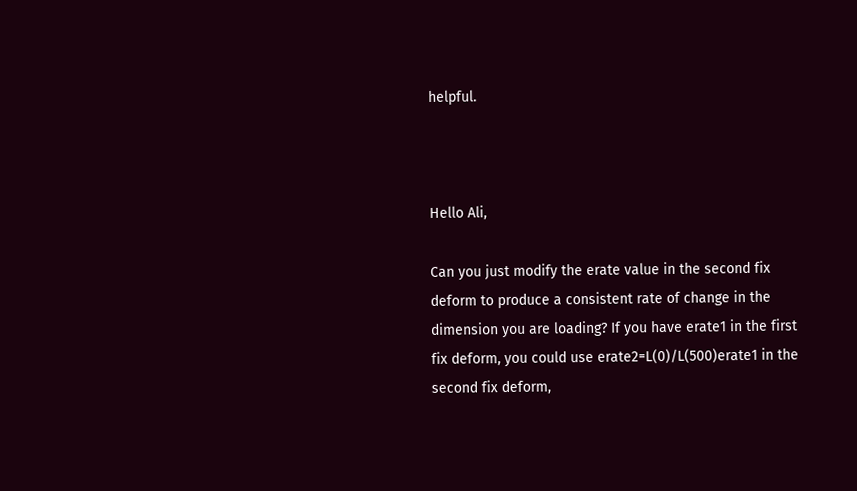helpful.



Hello Ali,

Can you just modify the erate value in the second fix deform to produce a consistent rate of change in the dimension you are loading? If you have erate1 in the first fix deform, you could use erate2=L(0)/L(500)erate1 in the second fix deform,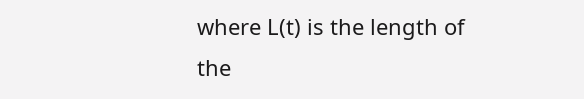where L(t) is the length of the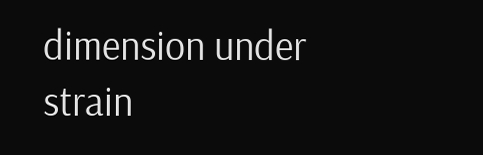dimension under strain